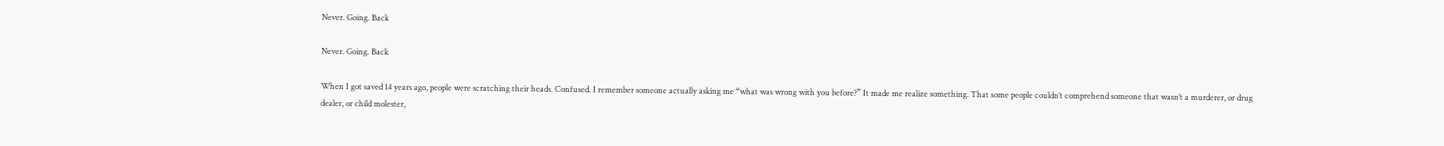Never. Going. Back

Never. Going. Back

When I got saved 14 years ago, people were scratching their heads. Confused. I remember someone actually asking me “what was wrong with you before?” It made me realize something. That some people couldn’t comprehend someone that wasn’t a murderer, or drug dealer, or child molester,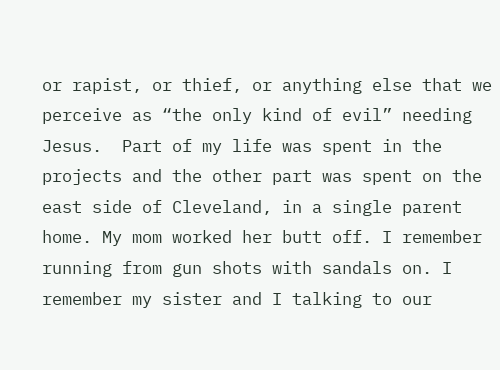or rapist, or thief, or anything else that we perceive as “the only kind of evil” needing Jesus.  Part of my life was spent in the projects and the other part was spent on the east side of Cleveland, in a single parent home. My mom worked her butt off. I remember running from gun shots with sandals on. I remember my sister and I talking to our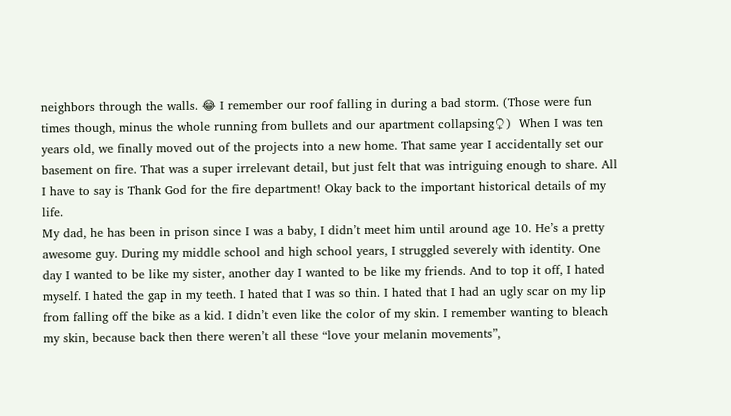neighbors through the walls. 😂 I remember our roof falling in during a bad storm. (Those were fun times though, minus the whole running from bullets and our apartment collapsing♀)  When I was ten years old, we finally moved out of the projects into a new home. That same year I accidentally set our basement on fire. That was a super irrelevant detail, but just felt that was intriguing enough to share. All I have to say is Thank God for the fire department! Okay back to the important historical details of my life.
My dad, he has been in prison since I was a baby, I didn’t meet him until around age 10. He’s a pretty awesome guy. During my middle school and high school years, I struggled severely with identity. One day I wanted to be like my sister, another day I wanted to be like my friends. And to top it off, I hated myself. I hated the gap in my teeth. I hated that I was so thin. I hated that I had an ugly scar on my lip from falling off the bike as a kid. I didn’t even like the color of my skin. I remember wanting to bleach my skin, because back then there weren’t all these “love your melanin movements”,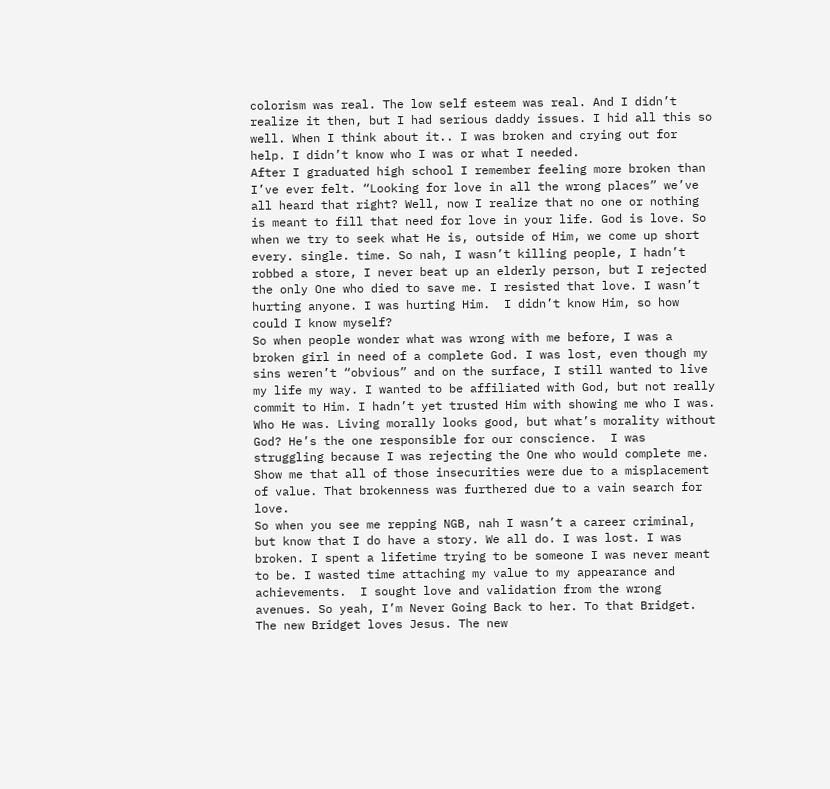colorism was real. The low self esteem was real. And I didn’t realize it then, but I had serious daddy issues. I hid all this so well. When I think about it.. I was broken and crying out for help. I didn’t know who I was or what I needed.
After I graduated high school I remember feeling more broken than I’ve ever felt. “Looking for love in all the wrong places” we’ve all heard that right? Well, now I realize that no one or nothing is meant to fill that need for love in your life. God is love. So when we try to seek what He is, outside of Him, we come up short every. single. time. So nah, I wasn’t killing people, I hadn’t robbed a store, I never beat up an elderly person, but I rejected the only One who died to save me. I resisted that love. I wasn’t hurting anyone. I was hurting Him.  I didn’t know Him, so how could I know myself?
So when people wonder what was wrong with me before, I was a broken girl in need of a complete God. I was lost, even though my sins weren’t “obvious” and on the surface, I still wanted to live my life my way. I wanted to be affiliated with God, but not really commit to Him. I hadn’t yet trusted Him with showing me who I was. Who He was. Living morally looks good, but what’s morality without God? He’s the one responsible for our conscience.  I was struggling because I was rejecting the One who would complete me. Show me that all of those insecurities were due to a misplacement of value. That brokenness was furthered due to a vain search for love.
So when you see me repping NGB, nah I wasn’t a career criminal, but know that I do have a story. We all do. I was lost. I was broken. I spent a lifetime trying to be someone I was never meant to be. I wasted time attaching my value to my appearance and achievements.  I sought love and validation from the wrong avenues. So yeah, I’m Never Going Back to her. To that Bridget. The new Bridget loves Jesus. The new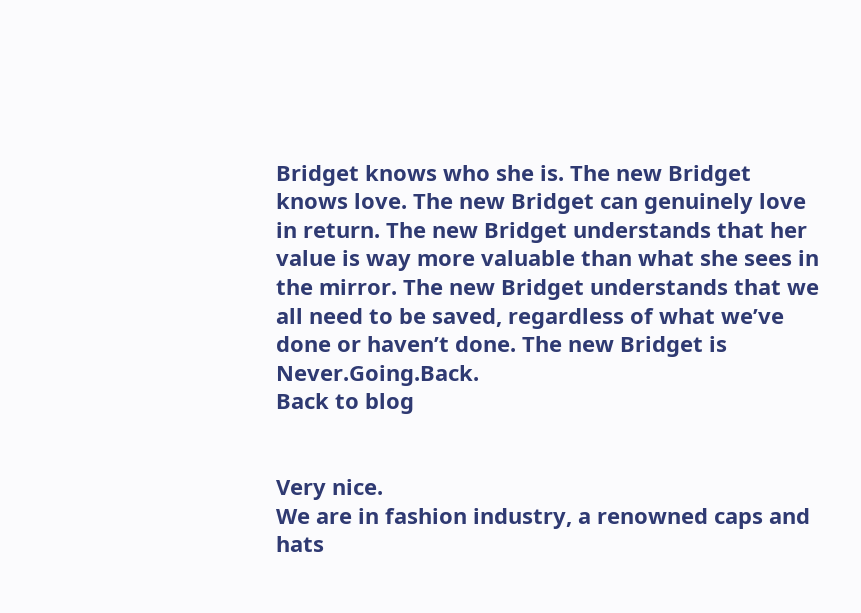Bridget knows who she is. The new Bridget knows love. The new Bridget can genuinely love in return. The new Bridget understands that her value is way more valuable than what she sees in the mirror. The new Bridget understands that we all need to be saved, regardless of what we’ve done or haven’t done. The new Bridget is Never.Going.Back.
Back to blog


Very nice.
We are in fashion industry, a renowned caps and hats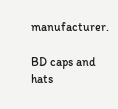manufacturer.

BD caps and hats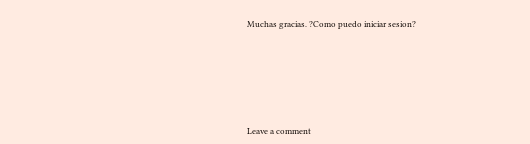Muchas gracias. ?Como puedo iniciar sesion?








Leave a comment